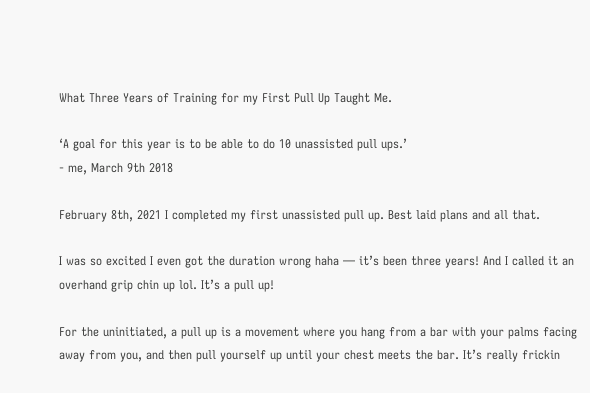What Three Years of Training for my First Pull Up Taught Me.

‘A goal for this year is to be able to do 10 unassisted pull ups.’
- me, March 9th 2018

February 8th, 2021 I completed my first unassisted pull up. Best laid plans and all that.

I was so excited I even got the duration wrong haha — it’s been three years! And I called it an overhand grip chin up lol. It’s a pull up!

For the uninitiated, a pull up is a movement where you hang from a bar with your palms facing away from you, and then pull yourself up until your chest meets the bar. It’s really frickin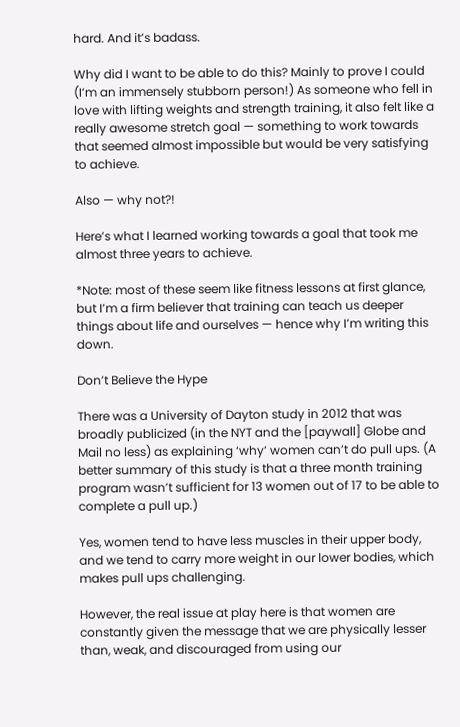hard. And it’s badass.

Why did I want to be able to do this? Mainly to prove I could (I’m an immensely stubborn person!) As someone who fell in love with lifting weights and strength training, it also felt like a really awesome stretch goal — something to work towards that seemed almost impossible but would be very satisfying to achieve.

Also — why not?!

Here’s what I learned working towards a goal that took me almost three years to achieve.

*Note: most of these seem like fitness lessons at first glance, but I’m a firm believer that training can teach us deeper things about life and ourselves — hence why I’m writing this down.

Don’t Believe the Hype

There was a University of Dayton study in 2012 that was broadly publicized (in the NYT and the [paywall] Globe and Mail no less) as explaining ‘why’ women can’t do pull ups. (A better summary of this study is that a three month training program wasn’t sufficient for 13 women out of 17 to be able to complete a pull up.)

Yes, women tend to have less muscles in their upper body, and we tend to carry more weight in our lower bodies, which makes pull ups challenging.

However, the real issue at play here is that women are constantly given the message that we are physically lesser than, weak, and discouraged from using our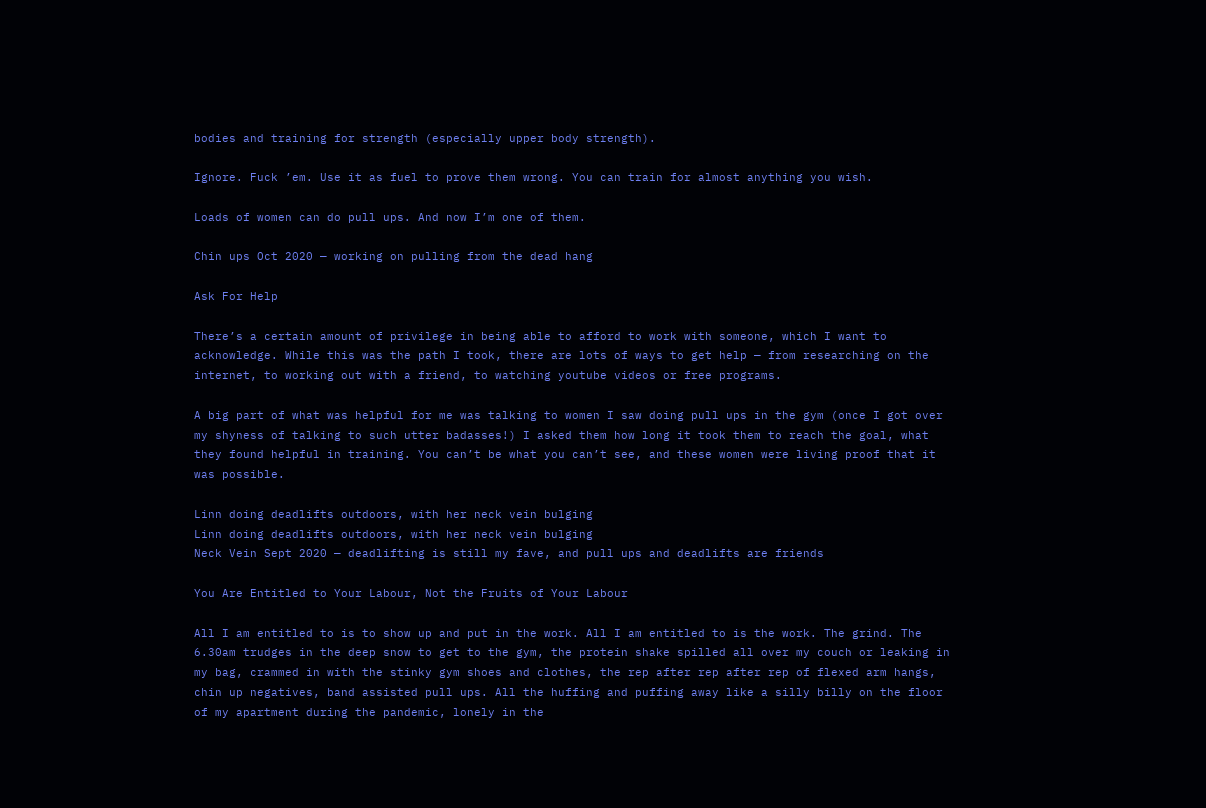bodies and training for strength (especially upper body strength).

Ignore. Fuck ’em. Use it as fuel to prove them wrong. You can train for almost anything you wish.

Loads of women can do pull ups. And now I’m one of them.

Chin ups Oct 2020 — working on pulling from the dead hang

Ask For Help

There’s a certain amount of privilege in being able to afford to work with someone, which I want to acknowledge. While this was the path I took, there are lots of ways to get help — from researching on the internet, to working out with a friend, to watching youtube videos or free programs.

A big part of what was helpful for me was talking to women I saw doing pull ups in the gym (once I got over my shyness of talking to such utter badasses!) I asked them how long it took them to reach the goal, what they found helpful in training. You can’t be what you can’t see, and these women were living proof that it was possible.

Linn doing deadlifts outdoors, with her neck vein bulging
Linn doing deadlifts outdoors, with her neck vein bulging
Neck Vein Sept 2020 — deadlifting is still my fave, and pull ups and deadlifts are friends

You Are Entitled to Your Labour, Not the Fruits of Your Labour

All I am entitled to is to show up and put in the work. All I am entitled to is the work. The grind. The 6.30am trudges in the deep snow to get to the gym, the protein shake spilled all over my couch or leaking in my bag, crammed in with the stinky gym shoes and clothes, the rep after rep after rep of flexed arm hangs, chin up negatives, band assisted pull ups. All the huffing and puffing away like a silly billy on the floor of my apartment during the pandemic, lonely in the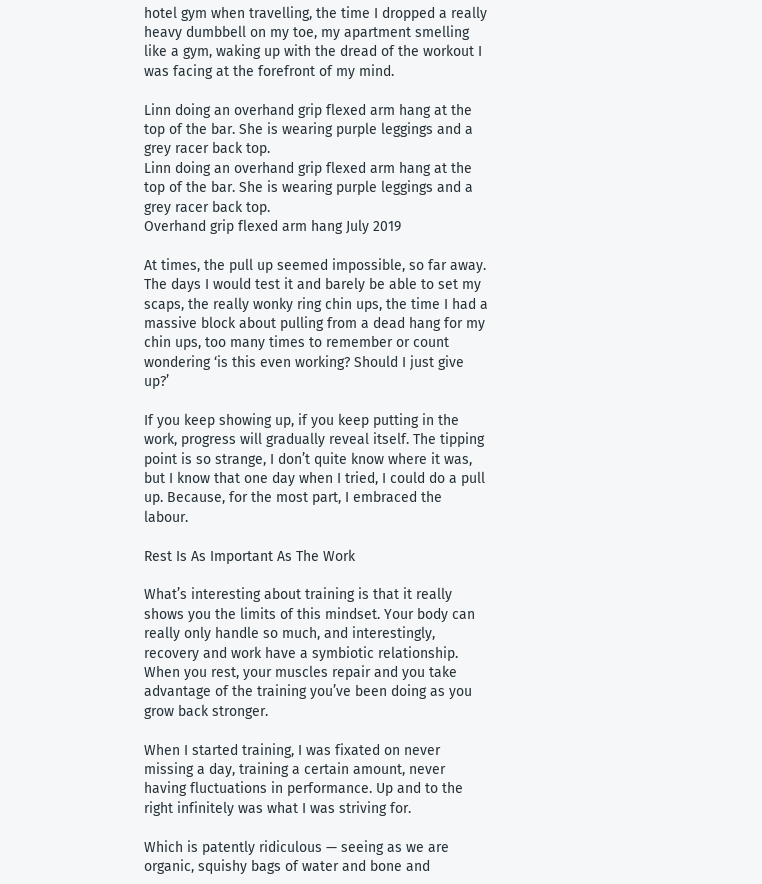hotel gym when travelling, the time I dropped a really heavy dumbbell on my toe, my apartment smelling like a gym, waking up with the dread of the workout I was facing at the forefront of my mind.

Linn doing an overhand grip flexed arm hang at the top of the bar. She is wearing purple leggings and a grey racer back top.
Linn doing an overhand grip flexed arm hang at the top of the bar. She is wearing purple leggings and a grey racer back top.
Overhand grip flexed arm hang July 2019

At times, the pull up seemed impossible, so far away. The days I would test it and barely be able to set my scaps, the really wonky ring chin ups, the time I had a massive block about pulling from a dead hang for my chin ups, too many times to remember or count wondering ‘is this even working? Should I just give up?’

If you keep showing up, if you keep putting in the work, progress will gradually reveal itself. The tipping point is so strange, I don’t quite know where it was, but I know that one day when I tried, I could do a pull up. Because, for the most part, I embraced the labour.

Rest Is As Important As The Work

What’s interesting about training is that it really shows you the limits of this mindset. Your body can really only handle so much, and interestingly, recovery and work have a symbiotic relationship. When you rest, your muscles repair and you take advantage of the training you’ve been doing as you grow back stronger.

When I started training, I was fixated on never missing a day, training a certain amount, never having fluctuations in performance. Up and to the right infinitely was what I was striving for.

Which is patently ridiculous — seeing as we are organic, squishy bags of water and bone and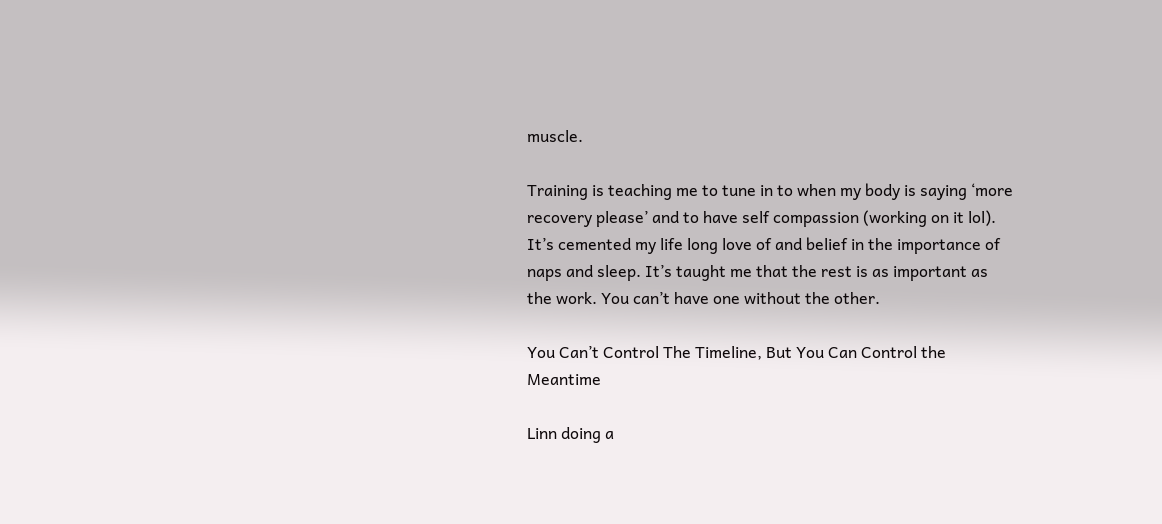muscle.

Training is teaching me to tune in to when my body is saying ‘more recovery please’ and to have self compassion (working on it lol). It’s cemented my life long love of and belief in the importance of naps and sleep. It’s taught me that the rest is as important as the work. You can’t have one without the other.

You Can’t Control The Timeline, But You Can Control the Meantime

Linn doing a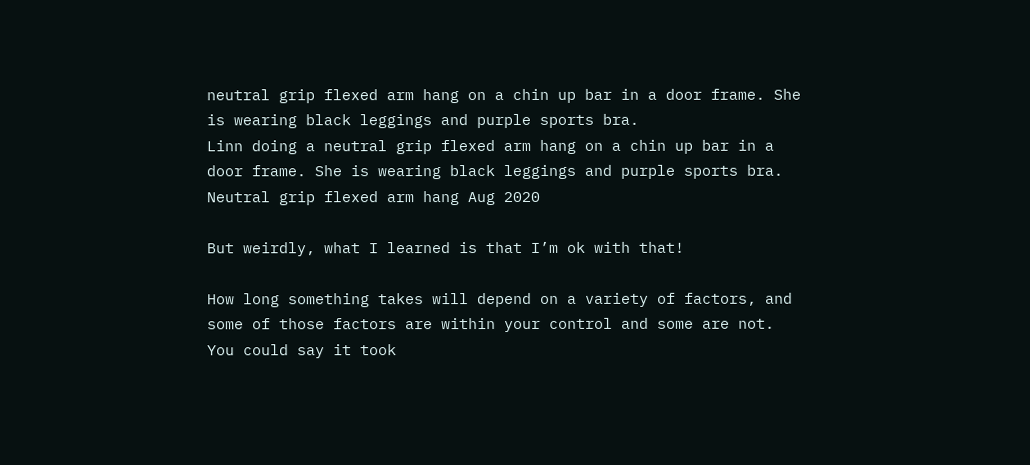neutral grip flexed arm hang on a chin up bar in a door frame. She is wearing black leggings and purple sports bra.
Linn doing a neutral grip flexed arm hang on a chin up bar in a door frame. She is wearing black leggings and purple sports bra.
Neutral grip flexed arm hang Aug 2020

But weirdly, what I learned is that I’m ok with that!

How long something takes will depend on a variety of factors, and some of those factors are within your control and some are not. You could say it took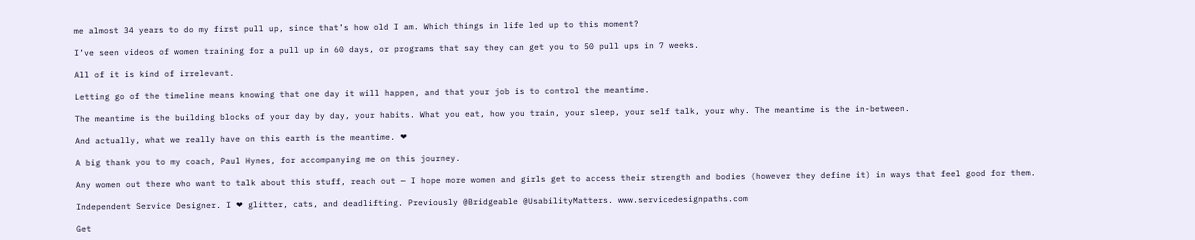me almost 34 years to do my first pull up, since that’s how old I am. Which things in life led up to this moment?

I’ve seen videos of women training for a pull up in 60 days, or programs that say they can get you to 50 pull ups in 7 weeks.

All of it is kind of irrelevant.

Letting go of the timeline means knowing that one day it will happen, and that your job is to control the meantime.

The meantime is the building blocks of your day by day, your habits. What you eat, how you train, your sleep, your self talk, your why. The meantime is the in-between.

And actually, what we really have on this earth is the meantime. ❤

A big thank you to my coach, Paul Hynes, for accompanying me on this journey.

Any women out there who want to talk about this stuff, reach out — I hope more women and girls get to access their strength and bodies (however they define it) in ways that feel good for them.

Independent Service Designer. I ❤ glitter, cats, and deadlifting. Previously @Bridgeable @UsabilityMatters. www.servicedesignpaths.com

Get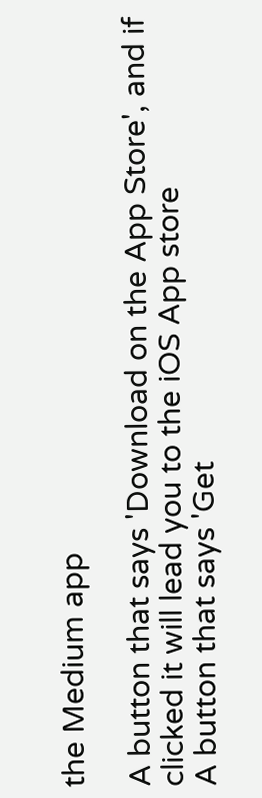the Medium app

A button that says 'Download on the App Store', and if clicked it will lead you to the iOS App store
A button that says 'Get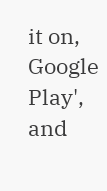it on, Google Play', and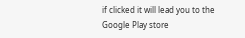if clicked it will lead you to the Google Play store